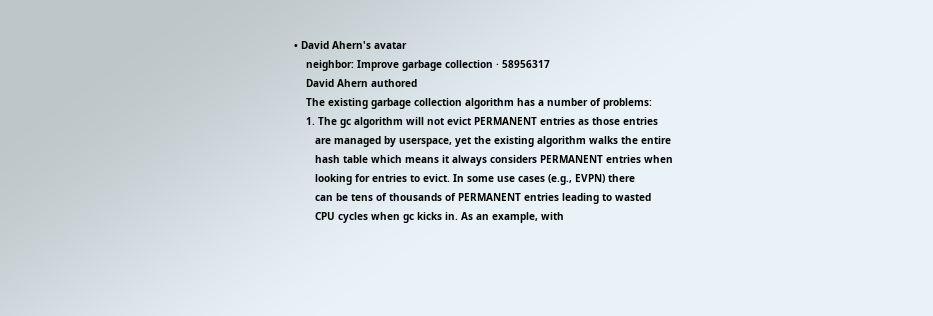• David Ahern's avatar
    neighbor: Improve garbage collection · 58956317
    David Ahern authored
    The existing garbage collection algorithm has a number of problems:
    1. The gc algorithm will not evict PERMANENT entries as those entries
       are managed by userspace, yet the existing algorithm walks the entire
       hash table which means it always considers PERMANENT entries when
       looking for entries to evict. In some use cases (e.g., EVPN) there
       can be tens of thousands of PERMANENT entries leading to wasted
       CPU cycles when gc kicks in. As an example, with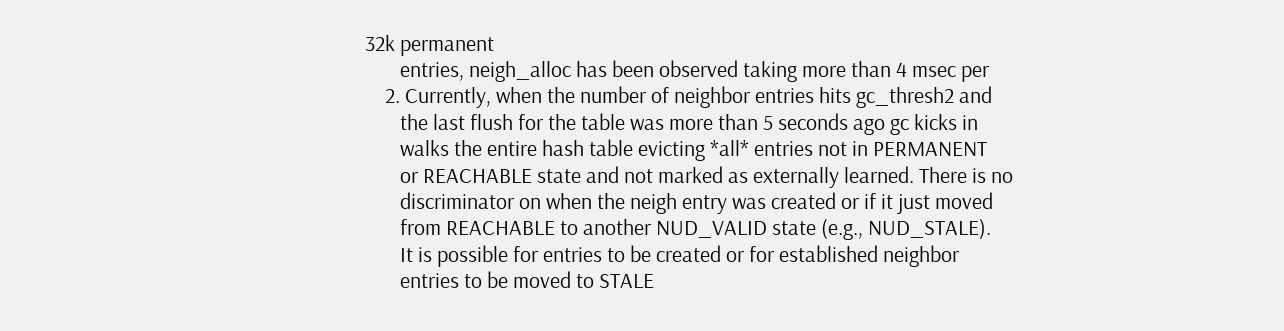32k permanent
       entries, neigh_alloc has been observed taking more than 4 msec per
    2. Currently, when the number of neighbor entries hits gc_thresh2 and
       the last flush for the table was more than 5 seconds ago gc kicks in
       walks the entire hash table evicting *all* entries not in PERMANENT
       or REACHABLE state and not marked as externally learned. There is no
       discriminator on when the neigh entry was created or if it just moved
       from REACHABLE to another NUD_VALID state (e.g., NUD_STALE).
       It is possible for entries to be created or for established neighbor
       entries to be moved to STALE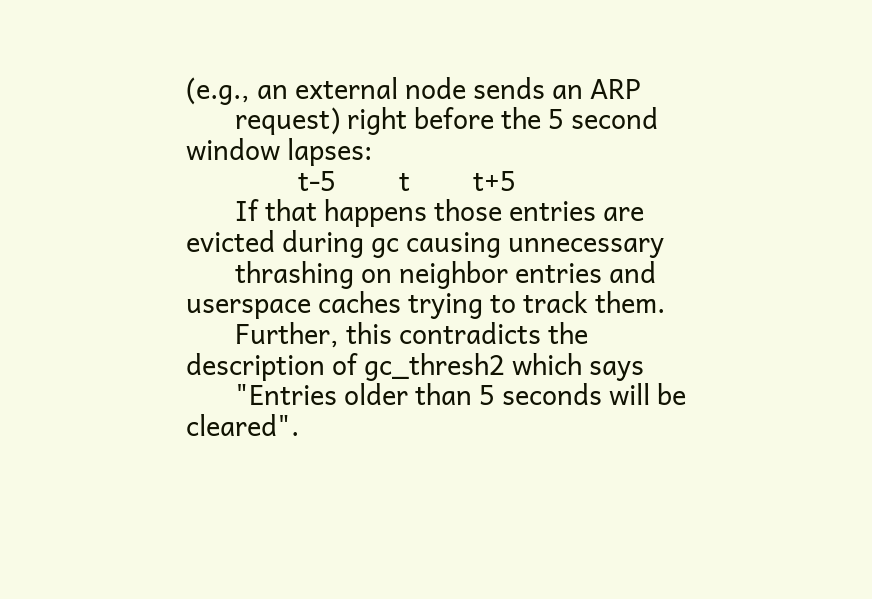(e.g., an external node sends an ARP
       request) right before the 5 second window lapses:
                t-5         t         t+5
       If that happens those entries are evicted during gc causing unnecessary
       thrashing on neighbor entries and userspace caches trying to track them.
       Further, this contradicts the description of gc_thresh2 which says
       "Entries older than 5 seconds will be cleared".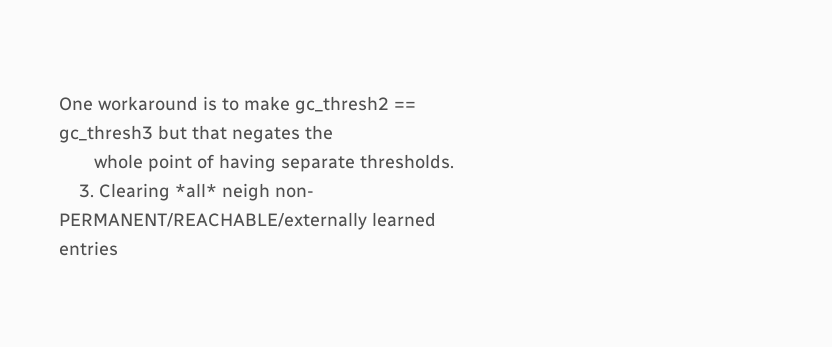One workaround is to make gc_thresh2 == gc_thresh3 but that negates the
       whole point of having separate thresholds.
    3. Clearing *all* neigh non-PERMANENT/REACHABLE/externally learned entries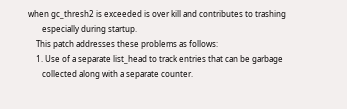when gc_thresh2 is exceeded is over kill and contributes to trashing
       especially during startup.
    This patch addresses these problems as follows:
    1. Use of a separate list_head to track entries that can be garbage
       collected along with a separate counter.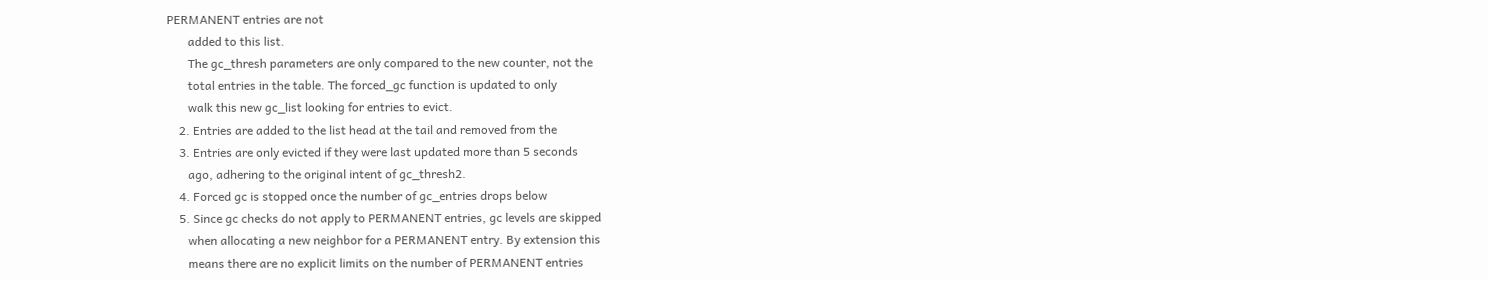PERMANENT entries are not
       added to this list.
       The gc_thresh parameters are only compared to the new counter, not the
       total entries in the table. The forced_gc function is updated to only
       walk this new gc_list looking for entries to evict.
    2. Entries are added to the list head at the tail and removed from the
    3. Entries are only evicted if they were last updated more than 5 seconds
       ago, adhering to the original intent of gc_thresh2.
    4. Forced gc is stopped once the number of gc_entries drops below
    5. Since gc checks do not apply to PERMANENT entries, gc levels are skipped
       when allocating a new neighbor for a PERMANENT entry. By extension this
       means there are no explicit limits on the number of PERMANENT entries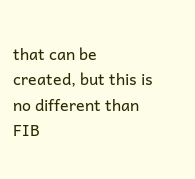that can be created, but this is no different than FIB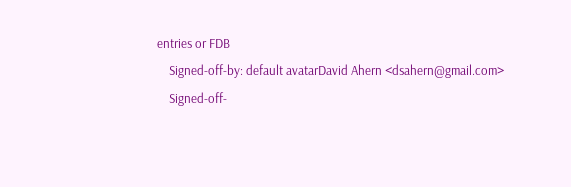entries or FDB
    Signed-off-by: default avatarDavid Ahern <dsahern@gmail.com>
    Signed-off-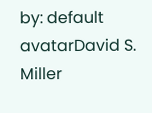by: default avatarDavid S. Miller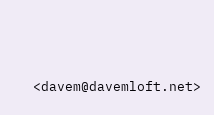<davem@davemloft.net>